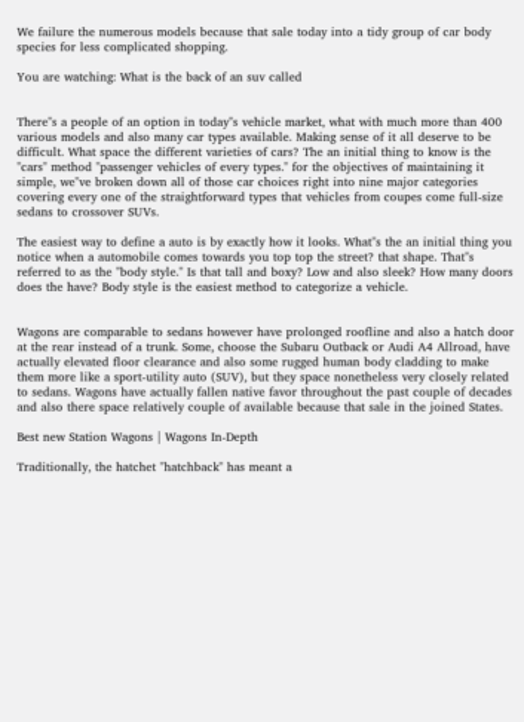We failure the numerous models because that sale today into a tidy group of car body species for less complicated shopping.

You are watching: What is the back of an suv called


There"s a people of an option in today"s vehicle market, what with much more than 400 various models and also many car types available. Making sense of it all deserve to be difficult. What space the different varieties of cars? The an initial thing to know is the "cars" method "passenger vehicles of every types." for the objectives of maintaining it simple, we"ve broken down all of those car choices right into nine major categories covering every one of the straightforward types that vehicles from coupes come full-size sedans to crossover SUVs.

The easiest way to define a auto is by exactly how it looks. What"s the an initial thing you notice when a automobile comes towards you top top the street? that shape. That"s referred to as the "body style." Is that tall and boxy? Low and also sleek? How many doors does the have? Body style is the easiest method to categorize a vehicle.


Wagons are comparable to sedans however have prolonged roofline and also a hatch door at the rear instead of a trunk. Some, choose the Subaru Outback or Audi A4 Allroad, have actually elevated floor clearance and also some rugged human body cladding to make them more like a sport-utility auto (SUV), but they space nonetheless very closely related to sedans. Wagons have actually fallen native favor throughout the past couple of decades and also there space relatively couple of available because that sale in the joined States.

Best new Station Wagons | Wagons In-Depth

Traditionally, the hatchet "hatchback" has meant a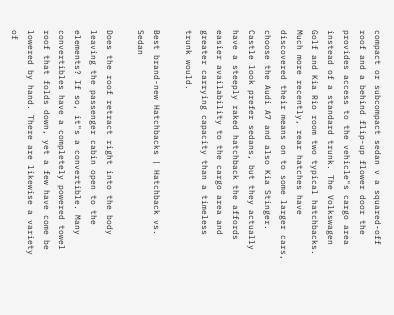compact or subcompact sedan v a squared-off roof and a behind flip-up flower door the provides access to the vehicle"s cargo area instead of a standard trunk. The Volkswagen Golf and Kia Rio room two typical hatchbacks. Much more recently, rear hatches have discovered their means on to some larger cars, choose the Audi A7 and also Kia Stinger. Castle look prefer sedans, but they actually have a steeply raked hatchback the affords easier availability to the cargo area and greater carrying capacity than a timeless trunk would.

Best brand-new Hatchbacks | Hatchback vs. Sedan

Does the roof retract right into the body leaving the passenger cabin open to the elements? If so, it"s a convertible. Many convertibles have a completely powered towel roof that folds down, yet a few have come be lowered by hand. There are likewise a variety of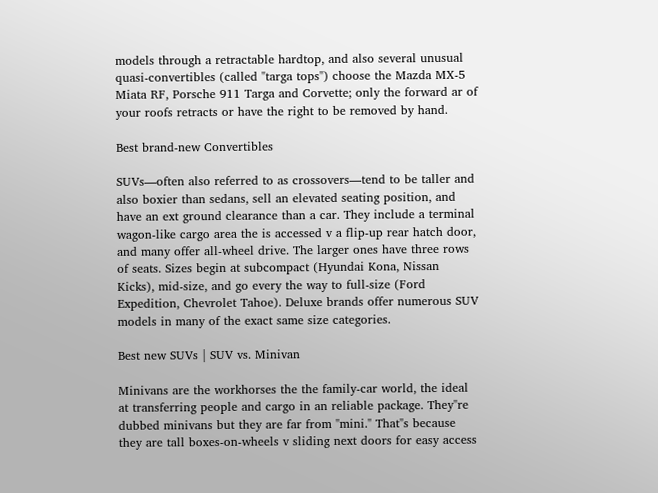models through a retractable hardtop, and also several unusual quasi-convertibles (called "targa tops") choose the Mazda MX-5 Miata RF, Porsche 911 Targa and Corvette; only the forward ar of your roofs retracts or have the right to be removed by hand.

Best brand-new Convertibles

SUVs—often also referred to as crossovers—tend to be taller and also boxier than sedans, sell an elevated seating position, and have an ext ground clearance than a car. They include a terminal wagon-like cargo area the is accessed v a flip-up rear hatch door, and many offer all-wheel drive. The larger ones have three rows of seats. Sizes begin at subcompact (Hyundai Kona, Nissan Kicks), mid-size, and go every the way to full-size (Ford Expedition, Chevrolet Tahoe). Deluxe brands offer numerous SUV models in many of the exact same size categories.

Best new SUVs | SUV vs. Minivan

Minivans are the workhorses the the family-car world, the ideal at transferring people and cargo in an reliable package. They"re dubbed minivans but they are far from "mini." That"s because they are tall boxes-on-wheels v sliding next doors for easy access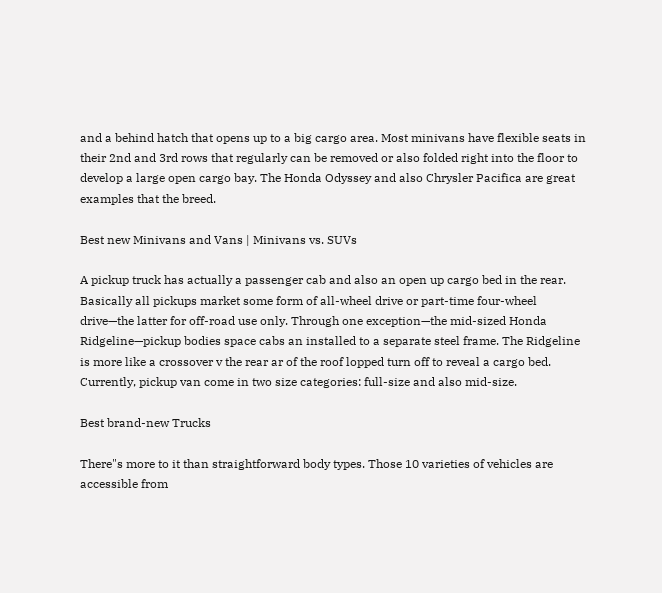and a behind hatch that opens up to a big cargo area. Most minivans have flexible seats in their 2nd and 3rd rows that regularly can be removed or also folded right into the floor to develop a large open cargo bay. The Honda Odyssey and also Chrysler Pacifica are great examples that the breed.

Best new Minivans and Vans | Minivans vs. SUVs

A pickup truck has actually a passenger cab and also an open up cargo bed in the rear. Basically all pickups market some form of all-wheel drive or part-time four-wheel drive—the latter for off-road use only. Through one exception—the mid-sized Honda Ridgeline—pickup bodies space cabs an installed to a separate steel frame. The Ridgeline is more like a crossover v the rear ar of the roof lopped turn off to reveal a cargo bed. Currently, pickup van come in two size categories: full-size and also mid-size.

Best brand-new Trucks

There"s more to it than straightforward body types. Those 10 varieties of vehicles are accessible from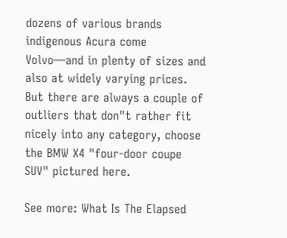dozens of various brands indigenous Acura come Volvo—and in plenty of sizes and also at widely varying prices. But there are always a couple of outliers that don"t rather fit nicely into any category, choose the BMW X4 "four-door coupe SUV" pictured here.

See more: What Is The Elapsed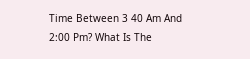Time Between 3 40 Am And 2:00 Pm? What Is The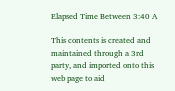Elapsed Time Between 3:40 A

This contents is created and maintained through a 3rd party, and imported onto this web page to aid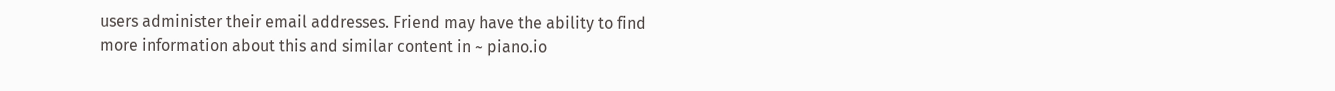users administer their email addresses. Friend may have the ability to find more information about this and similar content in ~ piano.io